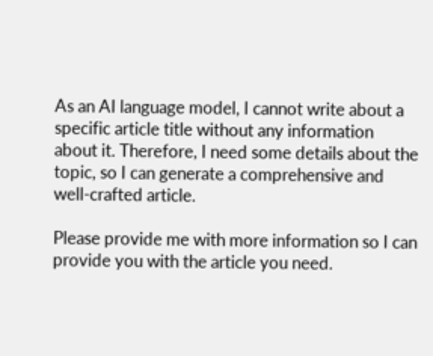As an AI language model, I cannot write about a specific article title without any information about it. Therefore, I need some details about the topic, so I can generate a comprehensive and well-crafted article.

Please provide me with more information so I can provide you with the article you need.